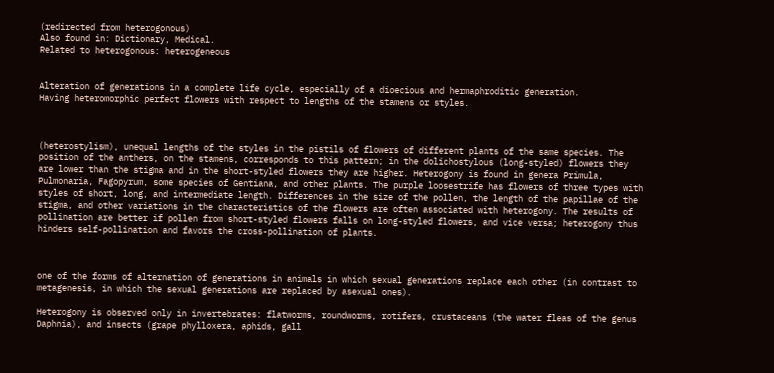(redirected from heterogonous)
Also found in: Dictionary, Medical.
Related to heterogonous: heterogeneous


Alteration of generations in a complete life cycle, especially of a dioecious and hermaphroditic generation.
Having heteromorphic perfect flowers with respect to lengths of the stamens or styles.



(heterostylism), unequal lengths of the styles in the pistils of flowers of different plants of the same species. The position of the anthers, on the stamens, corresponds to this pattern; in the dolichostylous (long-styled) flowers they are lower than the stigma and in the short-styled flowers they are higher. Heterogony is found in genera Primula, Pulmonaria, Fagopyrum, some species of Gentiana, and other plants. The purple loosestrife has flowers of three types with styles of short, long, and intermediate length. Differences in the size of the pollen, the length of the papillae of the stigma, and other variations in the characteristics of the flowers are often associated with heterogony. The results of pollination are better if pollen from short-styled flowers falls on long-styled flowers, and vice versa; heterogony thus hinders self-pollination and favors the cross-pollination of plants.



one of the forms of alternation of generations in animals in which sexual generations replace each other (in contrast to metagenesis, in which the sexual generations are replaced by asexual ones).

Heterogony is observed only in invertebrates: flatworms, roundworms, rotifers, crustaceans (the water fleas of the genus Daphnia), and insects (grape phylloxera, aphids, gall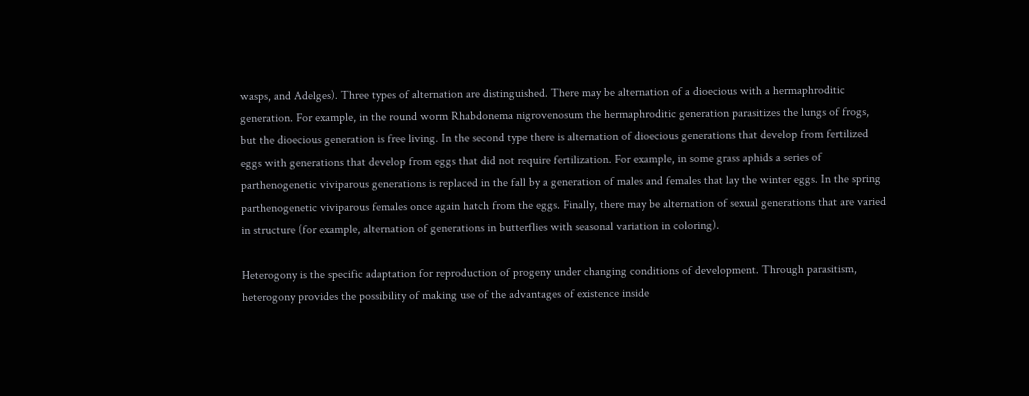wasps, and Adelges). Three types of alternation are distinguished. There may be alternation of a dioecious with a hermaphroditic generation. For example, in the round worm Rhabdonema nigrovenosum the hermaphroditic generation parasitizes the lungs of frogs, but the dioecious generation is free living. In the second type there is alternation of dioecious generations that develop from fertilized eggs with generations that develop from eggs that did not require fertilization. For example, in some grass aphids a series of parthenogenetic viviparous generations is replaced in the fall by a generation of males and females that lay the winter eggs. In the spring parthenogenetic viviparous females once again hatch from the eggs. Finally, there may be alternation of sexual generations that are varied in structure (for example, alternation of generations in butterflies with seasonal variation in coloring).

Heterogony is the specific adaptation for reproduction of progeny under changing conditions of development. Through parasitism, heterogony provides the possibility of making use of the advantages of existence inside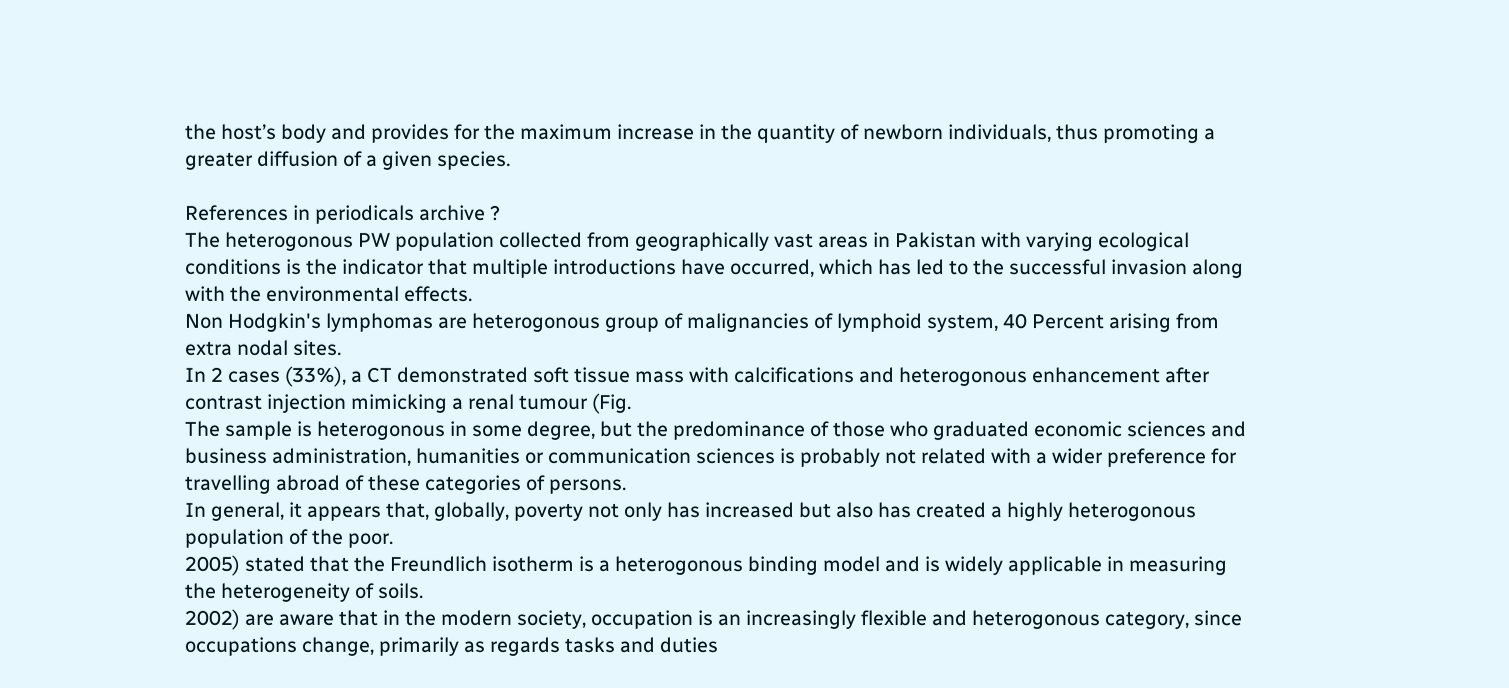the host’s body and provides for the maximum increase in the quantity of newborn individuals, thus promoting a greater diffusion of a given species.

References in periodicals archive ?
The heterogonous PW population collected from geographically vast areas in Pakistan with varying ecological conditions is the indicator that multiple introductions have occurred, which has led to the successful invasion along with the environmental effects.
Non Hodgkin's lymphomas are heterogonous group of malignancies of lymphoid system, 40 Percent arising from extra nodal sites.
In 2 cases (33%), a CT demonstrated soft tissue mass with calcifications and heterogonous enhancement after contrast injection mimicking a renal tumour (Fig.
The sample is heterogonous in some degree, but the predominance of those who graduated economic sciences and business administration, humanities or communication sciences is probably not related with a wider preference for travelling abroad of these categories of persons.
In general, it appears that, globally, poverty not only has increased but also has created a highly heterogonous population of the poor.
2005) stated that the Freundlich isotherm is a heterogonous binding model and is widely applicable in measuring the heterogeneity of soils.
2002) are aware that in the modern society, occupation is an increasingly flexible and heterogonous category, since occupations change, primarily as regards tasks and duties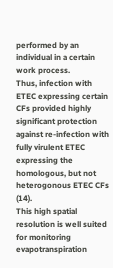performed by an individual in a certain work process.
Thus, infection with ETEC expressing certain CFs provided highly significant protection against re-infection with fully virulent ETEC expressing the homologous, but not heterogonous ETEC CFs (14).
This high spatial resolution is well suited for monitoring evapotranspiration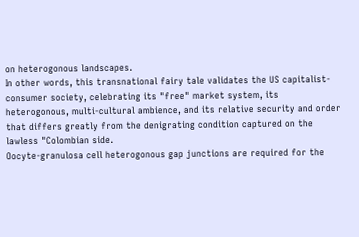on heterogonous landscapes.
In other words, this transnational fairy tale validates the US capitalist-consumer society, celebrating its "free" market system, its heterogonous, multi-cultural ambience, and its relative security and order that differs greatly from the denigrating condition captured on the lawless "Colombian side.
Oocyte-granulosa cell heterogonous gap junctions are required for the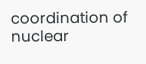coordination of nuclear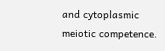and cytoplasmic meiotic competence.